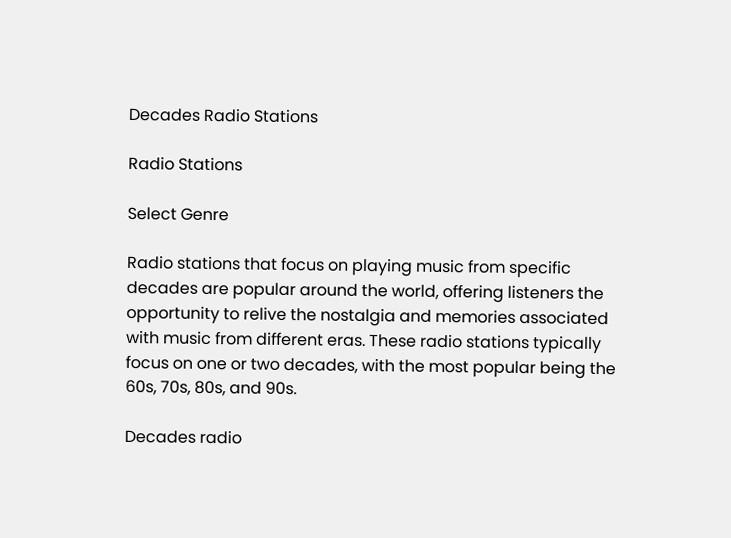Decades Radio Stations

Radio Stations

Select Genre

Radio stations that focus on playing music from specific decades are popular around the world, offering listeners the opportunity to relive the nostalgia and memories associated with music from different eras. These radio stations typically focus on one or two decades, with the most popular being the 60s, 70s, 80s, and 90s.

Decades radio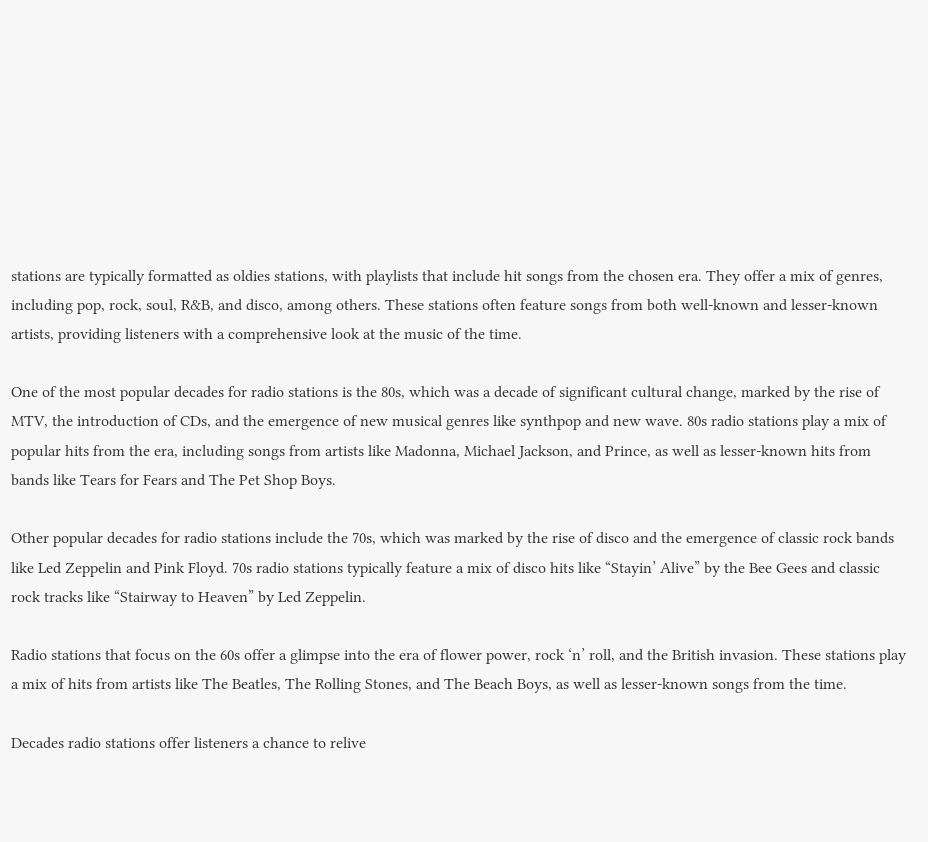stations are typically formatted as oldies stations, with playlists that include hit songs from the chosen era. They offer a mix of genres, including pop, rock, soul, R&B, and disco, among others. These stations often feature songs from both well-known and lesser-known artists, providing listeners with a comprehensive look at the music of the time.

One of the most popular decades for radio stations is the 80s, which was a decade of significant cultural change, marked by the rise of MTV, the introduction of CDs, and the emergence of new musical genres like synthpop and new wave. 80s radio stations play a mix of popular hits from the era, including songs from artists like Madonna, Michael Jackson, and Prince, as well as lesser-known hits from bands like Tears for Fears and The Pet Shop Boys.

Other popular decades for radio stations include the 70s, which was marked by the rise of disco and the emergence of classic rock bands like Led Zeppelin and Pink Floyd. 70s radio stations typically feature a mix of disco hits like “Stayin’ Alive” by the Bee Gees and classic rock tracks like “Stairway to Heaven” by Led Zeppelin.

Radio stations that focus on the 60s offer a glimpse into the era of flower power, rock ‘n’ roll, and the British invasion. These stations play a mix of hits from artists like The Beatles, The Rolling Stones, and The Beach Boys, as well as lesser-known songs from the time.

Decades radio stations offer listeners a chance to relive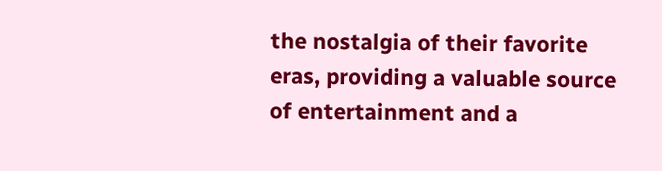the nostalgia of their favorite eras, providing a valuable source of entertainment and a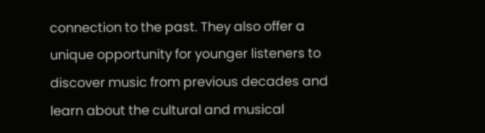connection to the past. They also offer a unique opportunity for younger listeners to discover music from previous decades and learn about the cultural and musical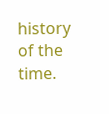history of the time.